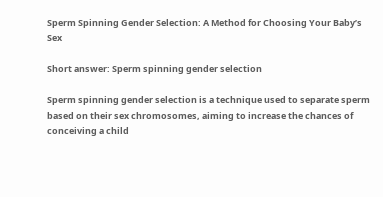Sperm Spinning Gender Selection: A Method for Choosing Your Baby’s Sex

Short answer: Sperm spinning gender selection

Sperm spinning gender selection is a technique used to separate sperm based on their sex chromosomes, aiming to increase the chances of conceiving a child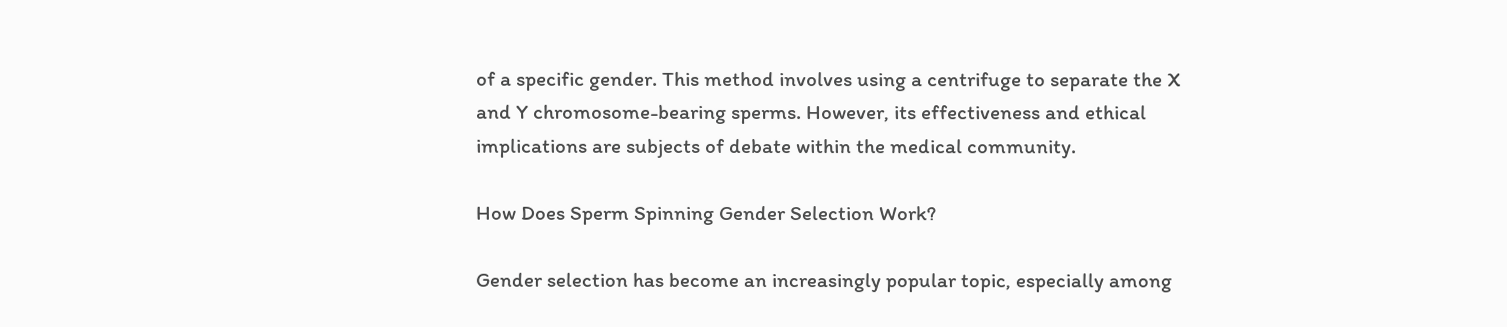of a specific gender. This method involves using a centrifuge to separate the X and Y chromosome-bearing sperms. However, its effectiveness and ethical implications are subjects of debate within the medical community.

How Does Sperm Spinning Gender Selection Work?

Gender selection has become an increasingly popular topic, especially among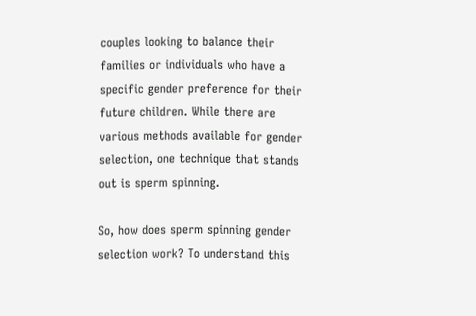couples looking to balance their families or individuals who have a specific gender preference for their future children. While there are various methods available for gender selection, one technique that stands out is sperm spinning.

So, how does sperm spinning gender selection work? To understand this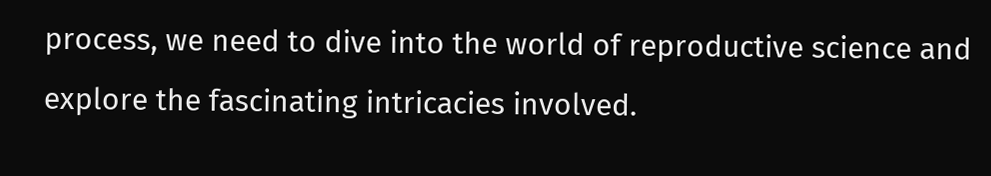process, we need to dive into the world of reproductive science and explore the fascinating intricacies involved.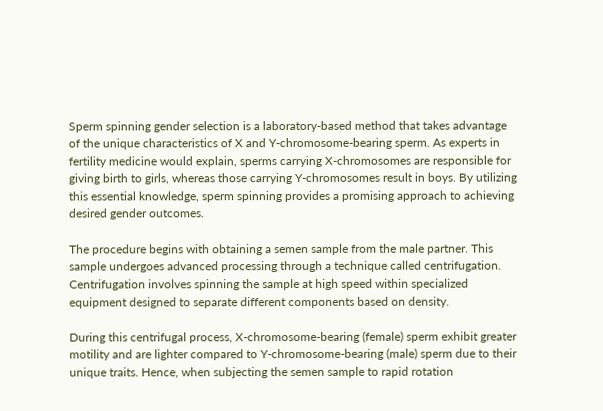Sperm spinning gender selection is a laboratory-based method that takes advantage of the unique characteristics of X and Y-chromosome-bearing sperm. As experts in fertility medicine would explain, sperms carrying X-chromosomes are responsible for giving birth to girls, whereas those carrying Y-chromosomes result in boys. By utilizing this essential knowledge, sperm spinning provides a promising approach to achieving desired gender outcomes.

The procedure begins with obtaining a semen sample from the male partner. This sample undergoes advanced processing through a technique called centrifugation. Centrifugation involves spinning the sample at high speed within specialized equipment designed to separate different components based on density.

During this centrifugal process, X-chromosome-bearing (female) sperm exhibit greater motility and are lighter compared to Y-chromosome-bearing (male) sperm due to their unique traits. Hence, when subjecting the semen sample to rapid rotation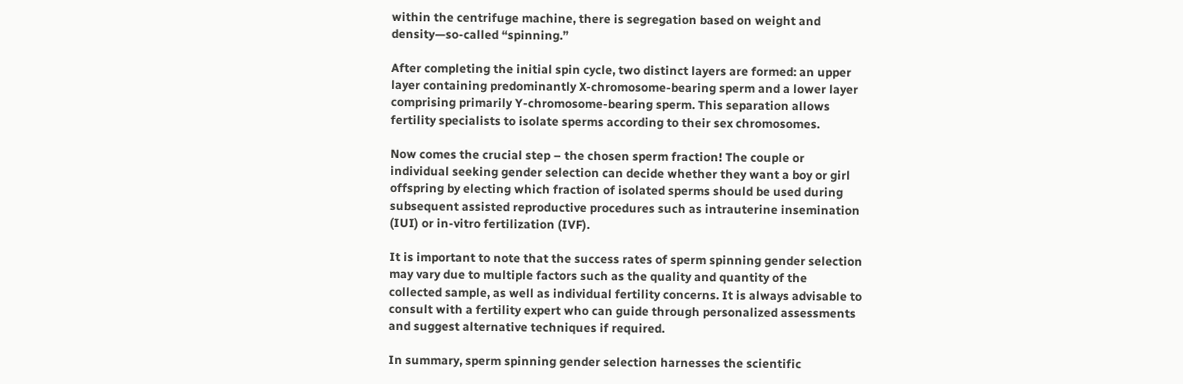within the centrifuge machine, there is segregation based on weight and density—so-called “spinning.”

After completing the initial spin cycle, two distinct layers are formed: an upper layer containing predominantly X-chromosome-bearing sperm and a lower layer comprising primarily Y-chromosome-bearing sperm. This separation allows fertility specialists to isolate sperms according to their sex chromosomes.

Now comes the crucial step – the chosen sperm fraction! The couple or individual seeking gender selection can decide whether they want a boy or girl offspring by electing which fraction of isolated sperms should be used during subsequent assisted reproductive procedures such as intrauterine insemination (IUI) or in-vitro fertilization (IVF).

It is important to note that the success rates of sperm spinning gender selection may vary due to multiple factors such as the quality and quantity of the collected sample, as well as individual fertility concerns. It is always advisable to consult with a fertility expert who can guide through personalized assessments and suggest alternative techniques if required.

In summary, sperm spinning gender selection harnesses the scientific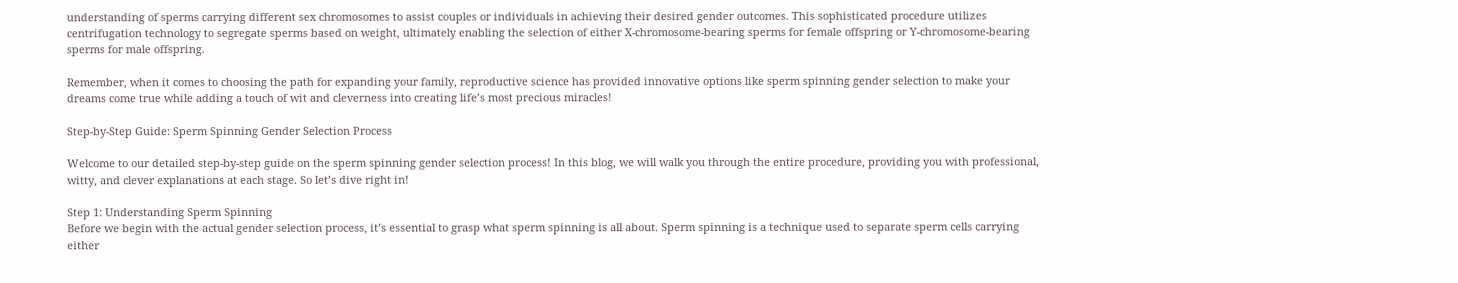understanding of sperms carrying different sex chromosomes to assist couples or individuals in achieving their desired gender outcomes. This sophisticated procedure utilizes centrifugation technology to segregate sperms based on weight, ultimately enabling the selection of either X-chromosome-bearing sperms for female offspring or Y-chromosome-bearing sperms for male offspring.

Remember, when it comes to choosing the path for expanding your family, reproductive science has provided innovative options like sperm spinning gender selection to make your dreams come true while adding a touch of wit and cleverness into creating life’s most precious miracles!

Step-by-Step Guide: Sperm Spinning Gender Selection Process

Welcome to our detailed step-by-step guide on the sperm spinning gender selection process! In this blog, we will walk you through the entire procedure, providing you with professional, witty, and clever explanations at each stage. So let’s dive right in!

Step 1: Understanding Sperm Spinning
Before we begin with the actual gender selection process, it’s essential to grasp what sperm spinning is all about. Sperm spinning is a technique used to separate sperm cells carrying either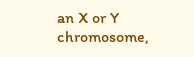an X or Y chromosome,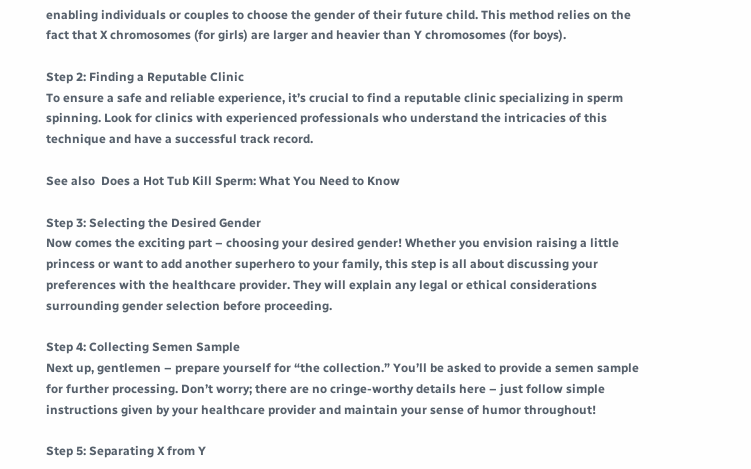enabling individuals or couples to choose the gender of their future child. This method relies on the fact that X chromosomes (for girls) are larger and heavier than Y chromosomes (for boys).

Step 2: Finding a Reputable Clinic
To ensure a safe and reliable experience, it’s crucial to find a reputable clinic specializing in sperm spinning. Look for clinics with experienced professionals who understand the intricacies of this technique and have a successful track record.

See also  Does a Hot Tub Kill Sperm: What You Need to Know

Step 3: Selecting the Desired Gender
Now comes the exciting part – choosing your desired gender! Whether you envision raising a little princess or want to add another superhero to your family, this step is all about discussing your preferences with the healthcare provider. They will explain any legal or ethical considerations surrounding gender selection before proceeding.

Step 4: Collecting Semen Sample
Next up, gentlemen – prepare yourself for “the collection.” You’ll be asked to provide a semen sample for further processing. Don’t worry; there are no cringe-worthy details here – just follow simple instructions given by your healthcare provider and maintain your sense of humor throughout!

Step 5: Separating X from Y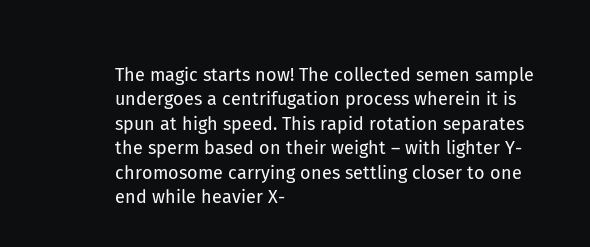The magic starts now! The collected semen sample undergoes a centrifugation process wherein it is spun at high speed. This rapid rotation separates the sperm based on their weight – with lighter Y-chromosome carrying ones settling closer to one end while heavier X-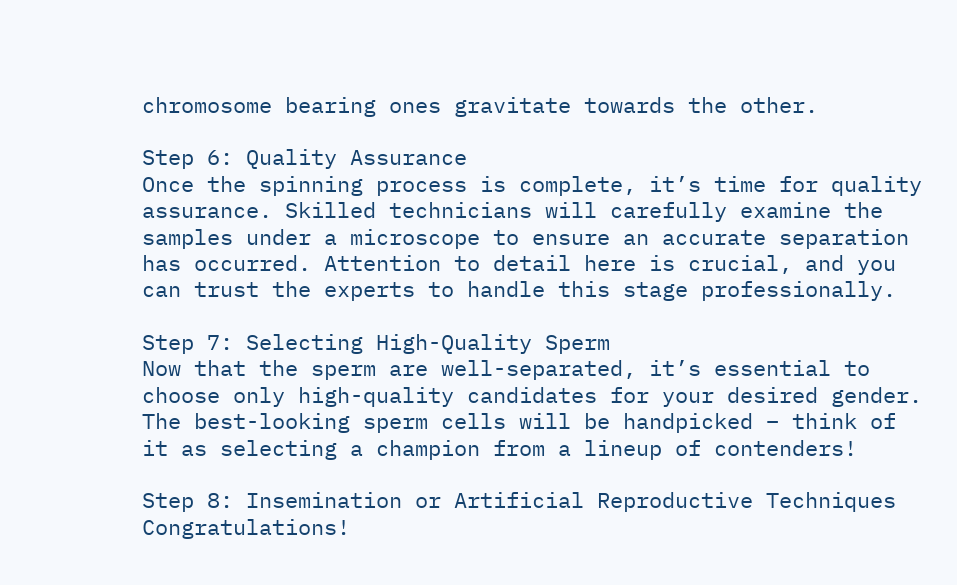chromosome bearing ones gravitate towards the other.

Step 6: Quality Assurance
Once the spinning process is complete, it’s time for quality assurance. Skilled technicians will carefully examine the samples under a microscope to ensure an accurate separation has occurred. Attention to detail here is crucial, and you can trust the experts to handle this stage professionally.

Step 7: Selecting High-Quality Sperm
Now that the sperm are well-separated, it’s essential to choose only high-quality candidates for your desired gender. The best-looking sperm cells will be handpicked – think of it as selecting a champion from a lineup of contenders!

Step 8: Insemination or Artificial Reproductive Techniques
Congratulations!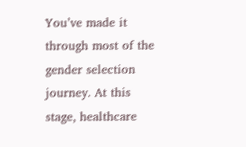You’ve made it through most of the gender selection journey. At this stage, healthcare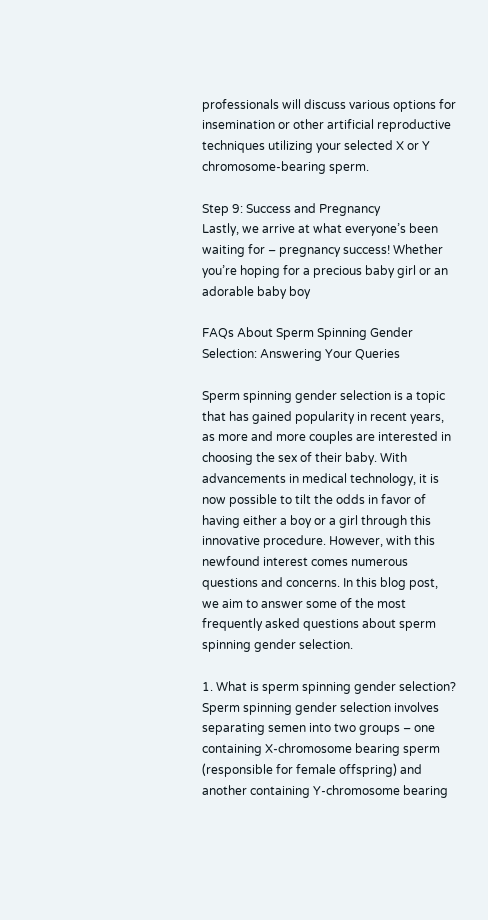professionals will discuss various options for insemination or other artificial reproductive techniques utilizing your selected X or Y chromosome-bearing sperm.

Step 9: Success and Pregnancy
Lastly, we arrive at what everyone’s been waiting for – pregnancy success! Whether you’re hoping for a precious baby girl or an adorable baby boy

FAQs About Sperm Spinning Gender Selection: Answering Your Queries

Sperm spinning gender selection is a topic that has gained popularity in recent years, as more and more couples are interested in choosing the sex of their baby. With advancements in medical technology, it is now possible to tilt the odds in favor of having either a boy or a girl through this innovative procedure. However, with this newfound interest comes numerous questions and concerns. In this blog post, we aim to answer some of the most frequently asked questions about sperm spinning gender selection.

1. What is sperm spinning gender selection?
Sperm spinning gender selection involves separating semen into two groups – one containing X-chromosome bearing sperm (responsible for female offspring) and another containing Y-chromosome bearing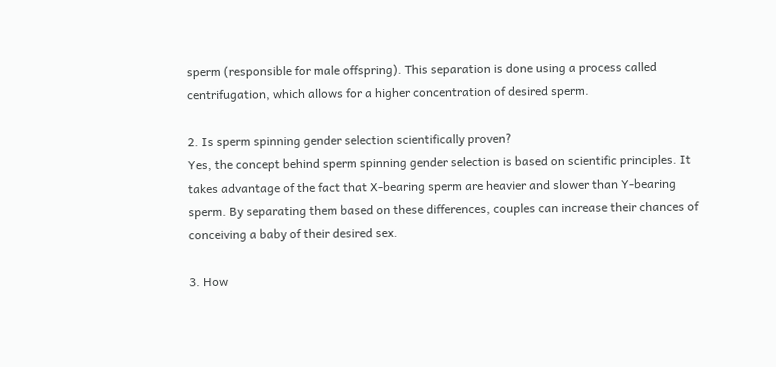sperm (responsible for male offspring). This separation is done using a process called centrifugation, which allows for a higher concentration of desired sperm.

2. Is sperm spinning gender selection scientifically proven?
Yes, the concept behind sperm spinning gender selection is based on scientific principles. It takes advantage of the fact that X-bearing sperm are heavier and slower than Y-bearing sperm. By separating them based on these differences, couples can increase their chances of conceiving a baby of their desired sex.

3. How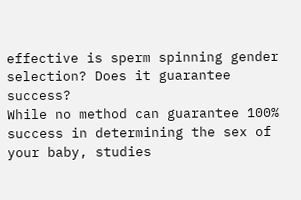effective is sperm spinning gender selection? Does it guarantee success?
While no method can guarantee 100% success in determining the sex of your baby, studies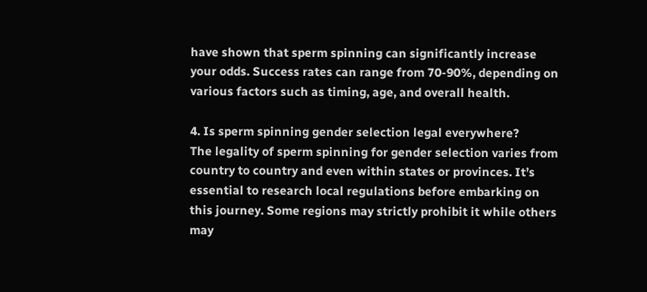have shown that sperm spinning can significantly increase your odds. Success rates can range from 70-90%, depending on various factors such as timing, age, and overall health.

4. Is sperm spinning gender selection legal everywhere?
The legality of sperm spinning for gender selection varies from country to country and even within states or provinces. It’s essential to research local regulations before embarking on this journey. Some regions may strictly prohibit it while others may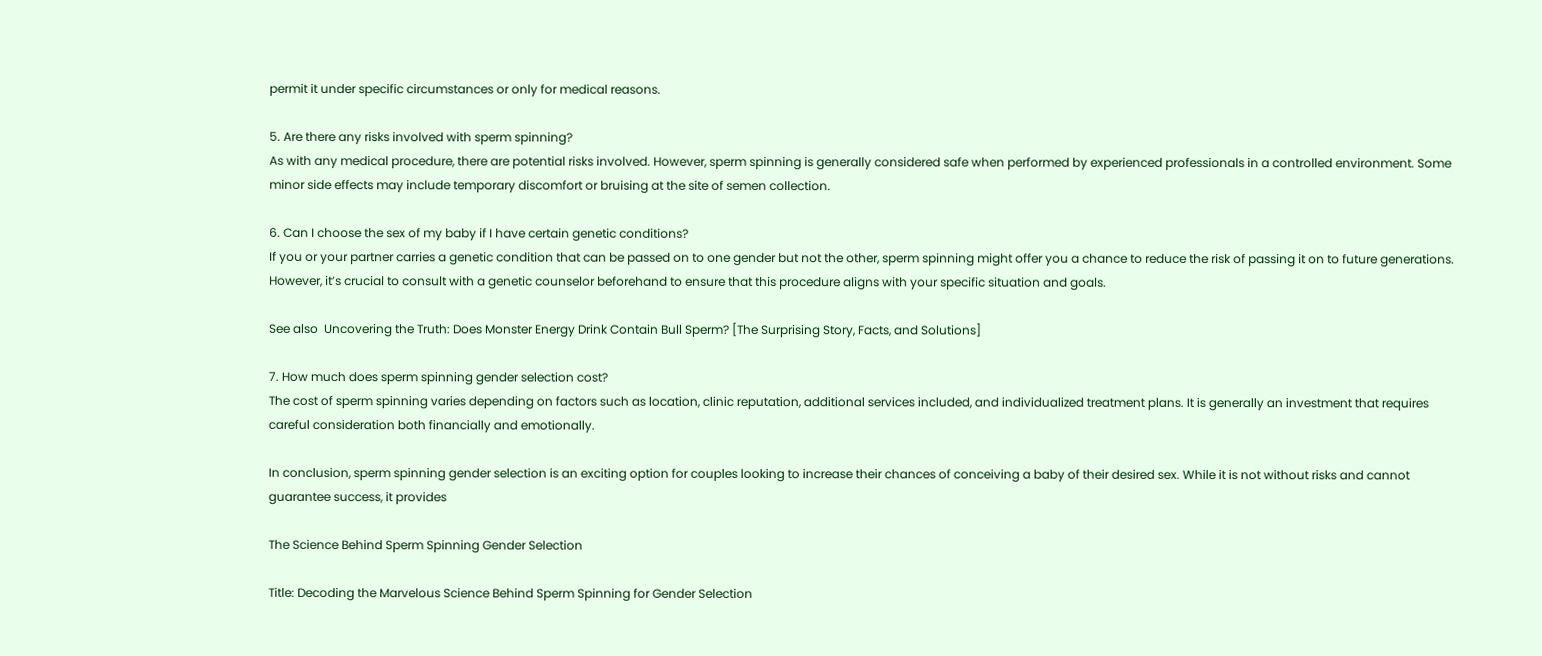permit it under specific circumstances or only for medical reasons.

5. Are there any risks involved with sperm spinning?
As with any medical procedure, there are potential risks involved. However, sperm spinning is generally considered safe when performed by experienced professionals in a controlled environment. Some minor side effects may include temporary discomfort or bruising at the site of semen collection.

6. Can I choose the sex of my baby if I have certain genetic conditions?
If you or your partner carries a genetic condition that can be passed on to one gender but not the other, sperm spinning might offer you a chance to reduce the risk of passing it on to future generations. However, it’s crucial to consult with a genetic counselor beforehand to ensure that this procedure aligns with your specific situation and goals.

See also  Uncovering the Truth: Does Monster Energy Drink Contain Bull Sperm? [The Surprising Story, Facts, and Solutions]

7. How much does sperm spinning gender selection cost?
The cost of sperm spinning varies depending on factors such as location, clinic reputation, additional services included, and individualized treatment plans. It is generally an investment that requires careful consideration both financially and emotionally.

In conclusion, sperm spinning gender selection is an exciting option for couples looking to increase their chances of conceiving a baby of their desired sex. While it is not without risks and cannot guarantee success, it provides

The Science Behind Sperm Spinning Gender Selection

Title: Decoding the Marvelous Science Behind Sperm Spinning for Gender Selection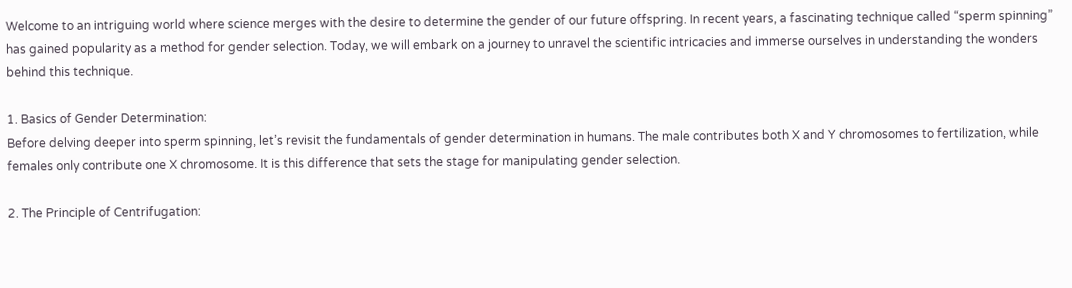Welcome to an intriguing world where science merges with the desire to determine the gender of our future offspring. In recent years, a fascinating technique called “sperm spinning” has gained popularity as a method for gender selection. Today, we will embark on a journey to unravel the scientific intricacies and immerse ourselves in understanding the wonders behind this technique.

1. Basics of Gender Determination:
Before delving deeper into sperm spinning, let’s revisit the fundamentals of gender determination in humans. The male contributes both X and Y chromosomes to fertilization, while females only contribute one X chromosome. It is this difference that sets the stage for manipulating gender selection.

2. The Principle of Centrifugation: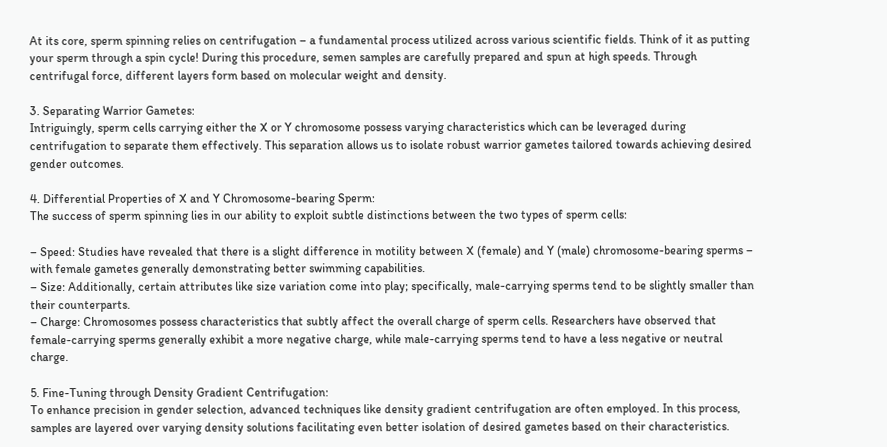At its core, sperm spinning relies on centrifugation – a fundamental process utilized across various scientific fields. Think of it as putting your sperm through a spin cycle! During this procedure, semen samples are carefully prepared and spun at high speeds. Through centrifugal force, different layers form based on molecular weight and density.

3. Separating Warrior Gametes:
Intriguingly, sperm cells carrying either the X or Y chromosome possess varying characteristics which can be leveraged during centrifugation to separate them effectively. This separation allows us to isolate robust warrior gametes tailored towards achieving desired gender outcomes.

4. Differential Properties of X and Y Chromosome-bearing Sperm:
The success of sperm spinning lies in our ability to exploit subtle distinctions between the two types of sperm cells:

– Speed: Studies have revealed that there is a slight difference in motility between X (female) and Y (male) chromosome-bearing sperms – with female gametes generally demonstrating better swimming capabilities.
– Size: Additionally, certain attributes like size variation come into play; specifically, male-carrying sperms tend to be slightly smaller than their counterparts.
– Charge: Chromosomes possess characteristics that subtly affect the overall charge of sperm cells. Researchers have observed that female-carrying sperms generally exhibit a more negative charge, while male-carrying sperms tend to have a less negative or neutral charge.

5. Fine-Tuning through Density Gradient Centrifugation:
To enhance precision in gender selection, advanced techniques like density gradient centrifugation are often employed. In this process, samples are layered over varying density solutions facilitating even better isolation of desired gametes based on their characteristics.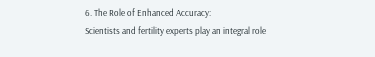6. The Role of Enhanced Accuracy:
Scientists and fertility experts play an integral role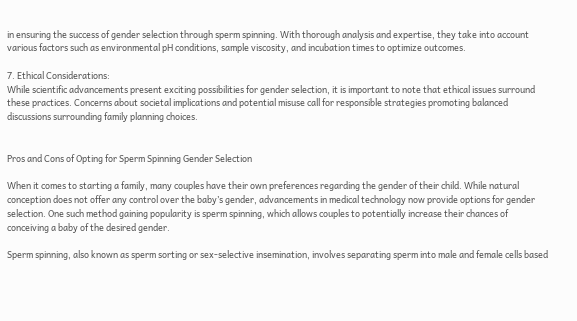in ensuring the success of gender selection through sperm spinning. With thorough analysis and expertise, they take into account various factors such as environmental pH conditions, sample viscosity, and incubation times to optimize outcomes.

7. Ethical Considerations:
While scientific advancements present exciting possibilities for gender selection, it is important to note that ethical issues surround these practices. Concerns about societal implications and potential misuse call for responsible strategies promoting balanced discussions surrounding family planning choices.


Pros and Cons of Opting for Sperm Spinning Gender Selection

When it comes to starting a family, many couples have their own preferences regarding the gender of their child. While natural conception does not offer any control over the baby’s gender, advancements in medical technology now provide options for gender selection. One such method gaining popularity is sperm spinning, which allows couples to potentially increase their chances of conceiving a baby of the desired gender.

Sperm spinning, also known as sperm sorting or sex-selective insemination, involves separating sperm into male and female cells based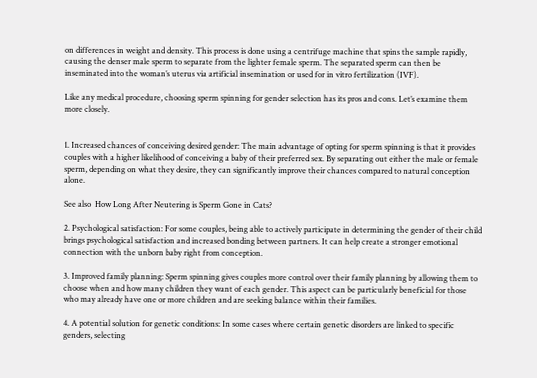on differences in weight and density. This process is done using a centrifuge machine that spins the sample rapidly, causing the denser male sperm to separate from the lighter female sperm. The separated sperm can then be inseminated into the woman’s uterus via artificial insemination or used for in vitro fertilization (IVF).

Like any medical procedure, choosing sperm spinning for gender selection has its pros and cons. Let’s examine them more closely.


1. Increased chances of conceiving desired gender: The main advantage of opting for sperm spinning is that it provides couples with a higher likelihood of conceiving a baby of their preferred sex. By separating out either the male or female sperm, depending on what they desire, they can significantly improve their chances compared to natural conception alone.

See also  How Long After Neutering is Sperm Gone in Cats?

2. Psychological satisfaction: For some couples, being able to actively participate in determining the gender of their child brings psychological satisfaction and increased bonding between partners. It can help create a stronger emotional connection with the unborn baby right from conception.

3. Improved family planning: Sperm spinning gives couples more control over their family planning by allowing them to choose when and how many children they want of each gender. This aspect can be particularly beneficial for those who may already have one or more children and are seeking balance within their families.

4. A potential solution for genetic conditions: In some cases where certain genetic disorders are linked to specific genders, selecting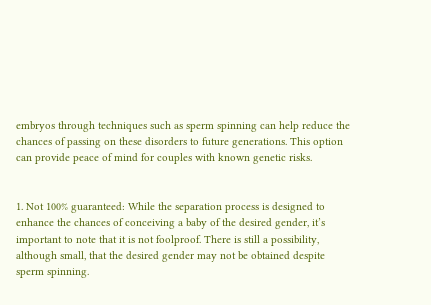embryos through techniques such as sperm spinning can help reduce the chances of passing on these disorders to future generations. This option can provide peace of mind for couples with known genetic risks.


1. Not 100% guaranteed: While the separation process is designed to enhance the chances of conceiving a baby of the desired gender, it’s important to note that it is not foolproof. There is still a possibility, although small, that the desired gender may not be obtained despite sperm spinning.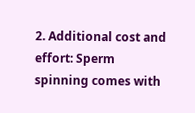2. Additional cost and effort: Sperm spinning comes with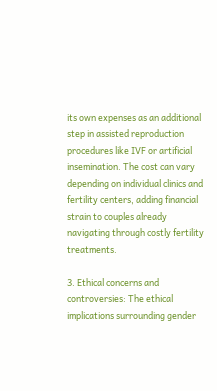its own expenses as an additional step in assisted reproduction procedures like IVF or artificial insemination. The cost can vary depending on individual clinics and fertility centers, adding financial strain to couples already navigating through costly fertility treatments.

3. Ethical concerns and controversies: The ethical implications surrounding gender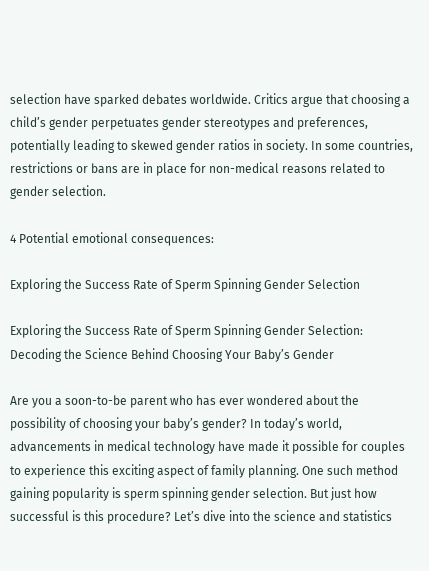selection have sparked debates worldwide. Critics argue that choosing a child’s gender perpetuates gender stereotypes and preferences, potentially leading to skewed gender ratios in society. In some countries, restrictions or bans are in place for non-medical reasons related to gender selection.

4 Potential emotional consequences:

Exploring the Success Rate of Sperm Spinning Gender Selection

Exploring the Success Rate of Sperm Spinning Gender Selection: Decoding the Science Behind Choosing Your Baby’s Gender

Are you a soon-to-be parent who has ever wondered about the possibility of choosing your baby’s gender? In today’s world, advancements in medical technology have made it possible for couples to experience this exciting aspect of family planning. One such method gaining popularity is sperm spinning gender selection. But just how successful is this procedure? Let’s dive into the science and statistics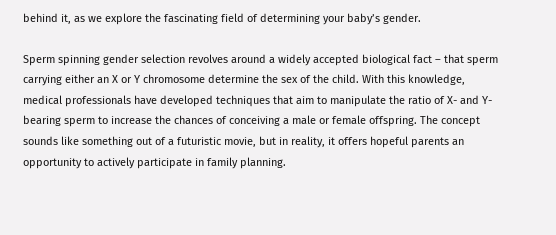behind it, as we explore the fascinating field of determining your baby’s gender.

Sperm spinning gender selection revolves around a widely accepted biological fact – that sperm carrying either an X or Y chromosome determine the sex of the child. With this knowledge, medical professionals have developed techniques that aim to manipulate the ratio of X- and Y-bearing sperm to increase the chances of conceiving a male or female offspring. The concept sounds like something out of a futuristic movie, but in reality, it offers hopeful parents an opportunity to actively participate in family planning.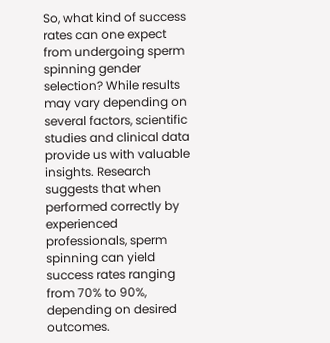So, what kind of success rates can one expect from undergoing sperm spinning gender selection? While results may vary depending on several factors, scientific studies and clinical data provide us with valuable insights. Research suggests that when performed correctly by experienced professionals, sperm spinning can yield success rates ranging from 70% to 90%, depending on desired outcomes.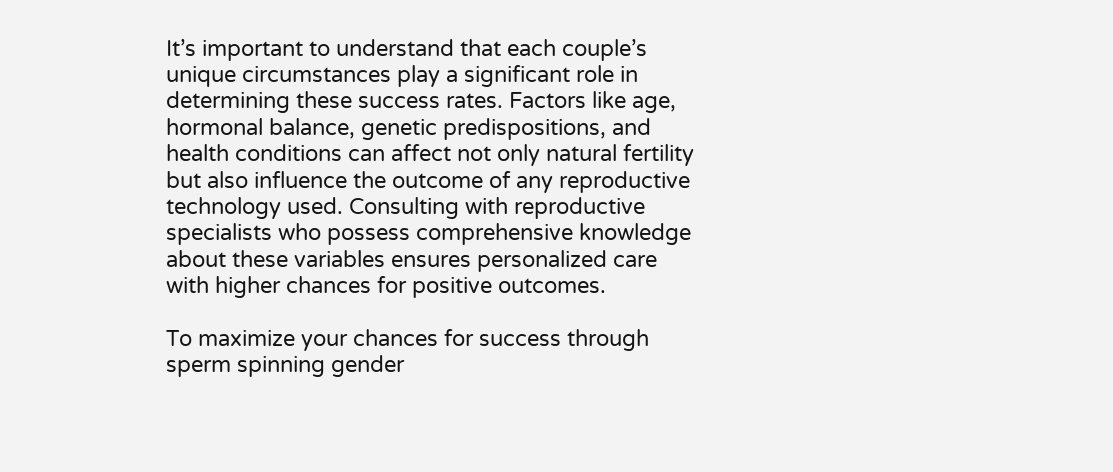It’s important to understand that each couple’s unique circumstances play a significant role in determining these success rates. Factors like age, hormonal balance, genetic predispositions, and health conditions can affect not only natural fertility but also influence the outcome of any reproductive technology used. Consulting with reproductive specialists who possess comprehensive knowledge about these variables ensures personalized care with higher chances for positive outcomes.

To maximize your chances for success through sperm spinning gender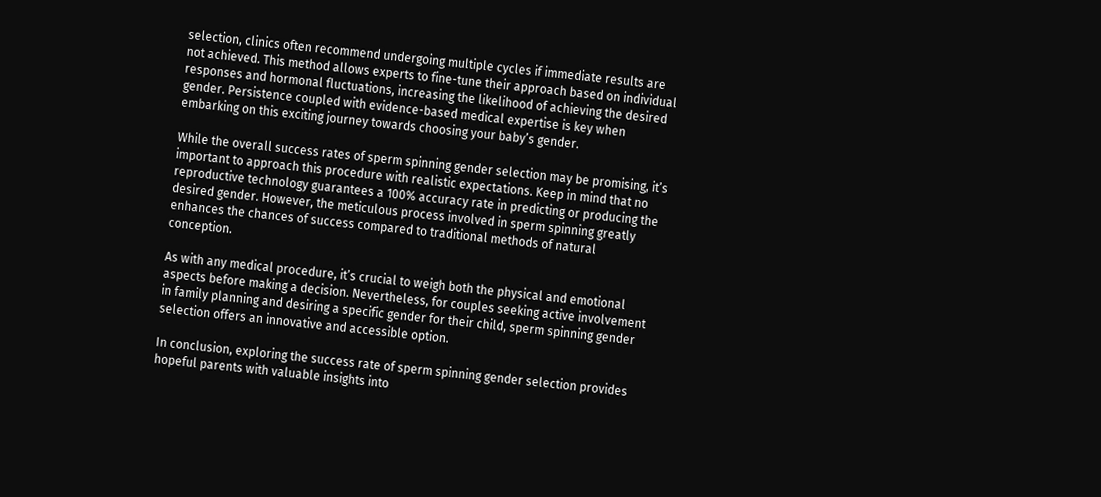selection, clinics often recommend undergoing multiple cycles if immediate results are not achieved. This method allows experts to fine-tune their approach based on individual responses and hormonal fluctuations, increasing the likelihood of achieving the desired gender. Persistence coupled with evidence-based medical expertise is key when embarking on this exciting journey towards choosing your baby’s gender.

While the overall success rates of sperm spinning gender selection may be promising, it’s important to approach this procedure with realistic expectations. Keep in mind that no reproductive technology guarantees a 100% accuracy rate in predicting or producing the desired gender. However, the meticulous process involved in sperm spinning greatly enhances the chances of success compared to traditional methods of natural conception.

As with any medical procedure, it’s crucial to weigh both the physical and emotional aspects before making a decision. Nevertheless, for couples seeking active involvement in family planning and desiring a specific gender for their child, sperm spinning gender selection offers an innovative and accessible option.

In conclusion, exploring the success rate of sperm spinning gender selection provides hopeful parents with valuable insights into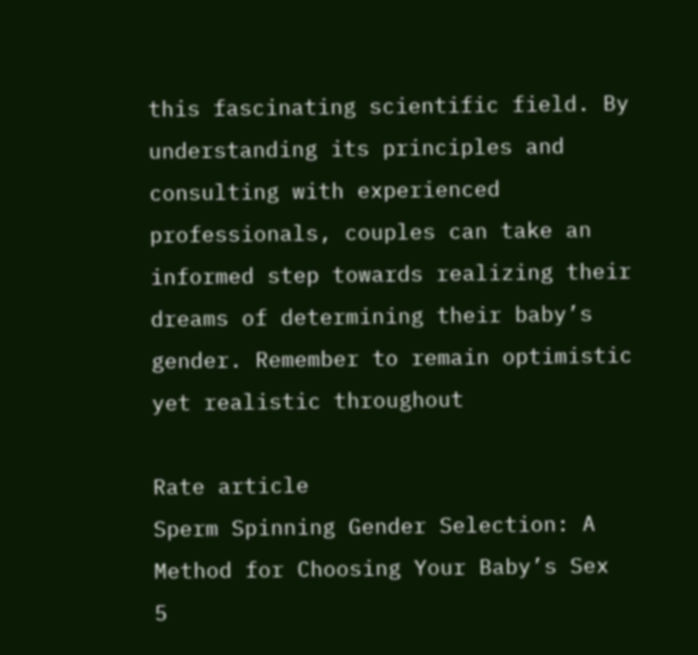this fascinating scientific field. By understanding its principles and consulting with experienced professionals, couples can take an informed step towards realizing their dreams of determining their baby’s gender. Remember to remain optimistic yet realistic throughout

Rate article
Sperm Spinning Gender Selection: A Method for Choosing Your Baby’s Sex
5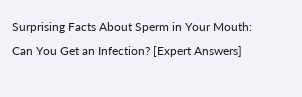Surprising Facts About Sperm in Your Mouth: Can You Get an Infection? [Expert Answers]